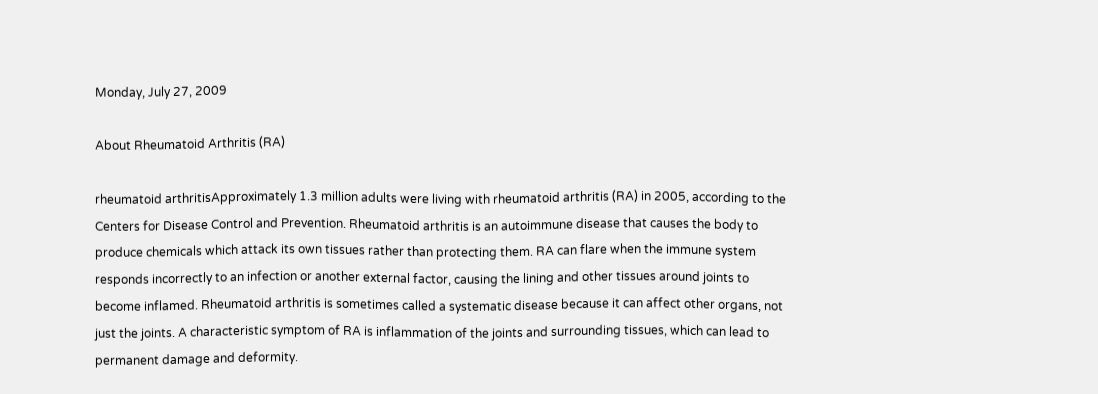Monday, July 27, 2009

About Rheumatoid Arthritis (RA)

rheumatoid arthritisApproximately 1.3 million adults were living with rheumatoid arthritis (RA) in 2005, according to the Centers for Disease Control and Prevention. Rheumatoid arthritis is an autoimmune disease that causes the body to produce chemicals which attack its own tissues rather than protecting them. RA can flare when the immune system responds incorrectly to an infection or another external factor, causing the lining and other tissues around joints to become inflamed. Rheumatoid arthritis is sometimes called a systematic disease because it can affect other organs, not just the joints. A characteristic symptom of RA is inflammation of the joints and surrounding tissues, which can lead to permanent damage and deformity.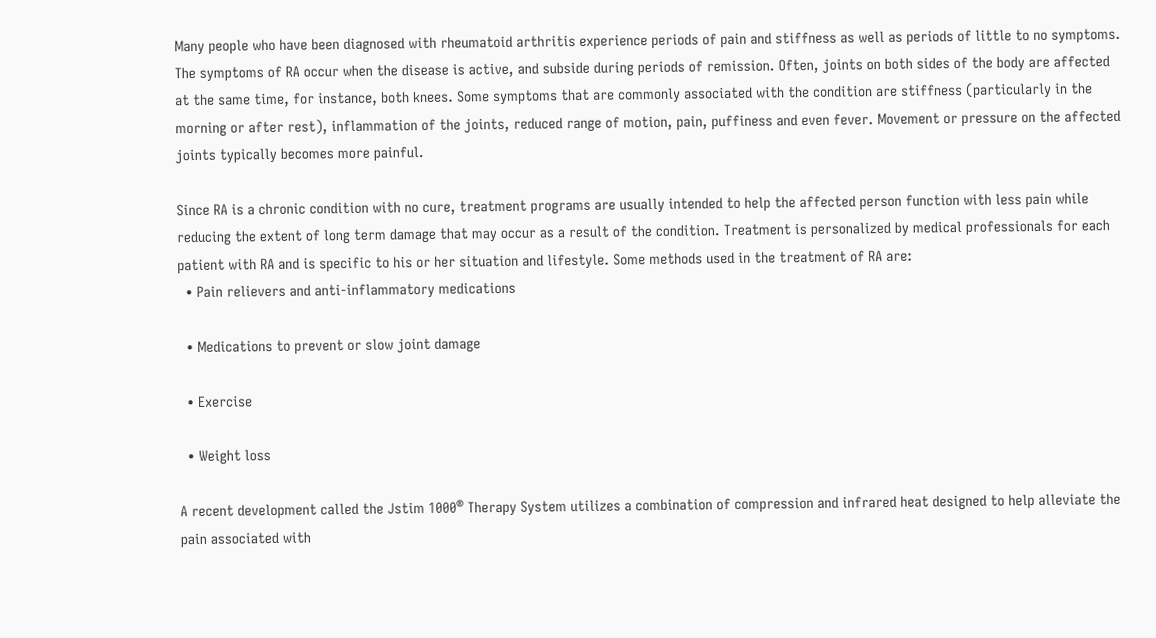Many people who have been diagnosed with rheumatoid arthritis experience periods of pain and stiffness as well as periods of little to no symptoms. The symptoms of RA occur when the disease is active, and subside during periods of remission. Often, joints on both sides of the body are affected at the same time, for instance, both knees. Some symptoms that are commonly associated with the condition are stiffness (particularly in the morning or after rest), inflammation of the joints, reduced range of motion, pain, puffiness and even fever. Movement or pressure on the affected joints typically becomes more painful.

Since RA is a chronic condition with no cure, treatment programs are usually intended to help the affected person function with less pain while reducing the extent of long term damage that may occur as a result of the condition. Treatment is personalized by medical professionals for each patient with RA and is specific to his or her situation and lifestyle. Some methods used in the treatment of RA are:
  • Pain relievers and anti-inflammatory medications

  • Medications to prevent or slow joint damage

  • Exercise

  • Weight loss

A recent development called the Jstim 1000® Therapy System utilizes a combination of compression and infrared heat designed to help alleviate the pain associated with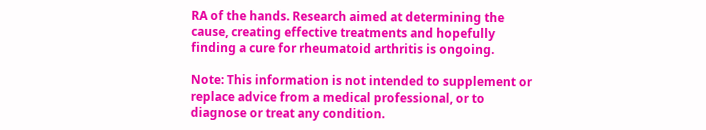RA of the hands. Research aimed at determining the cause, creating effective treatments and hopefully finding a cure for rheumatoid arthritis is ongoing.

Note: This information is not intended to supplement or replace advice from a medical professional, or to diagnose or treat any condition.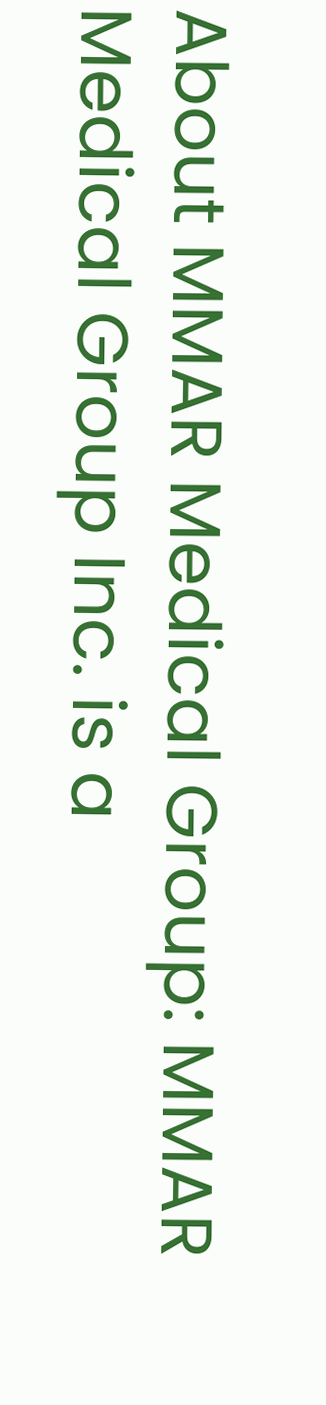About MMAR Medical Group: MMAR Medical Group Inc. is a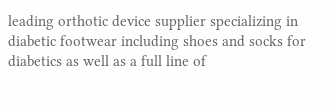leading orthotic device supplier specializing in diabetic footwear including shoes and socks for diabetics as well as a full line of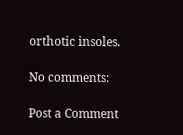orthotic insoles.

No comments:

Post a Comment